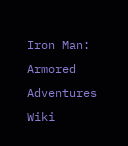Iron Man: Armored Adventures Wiki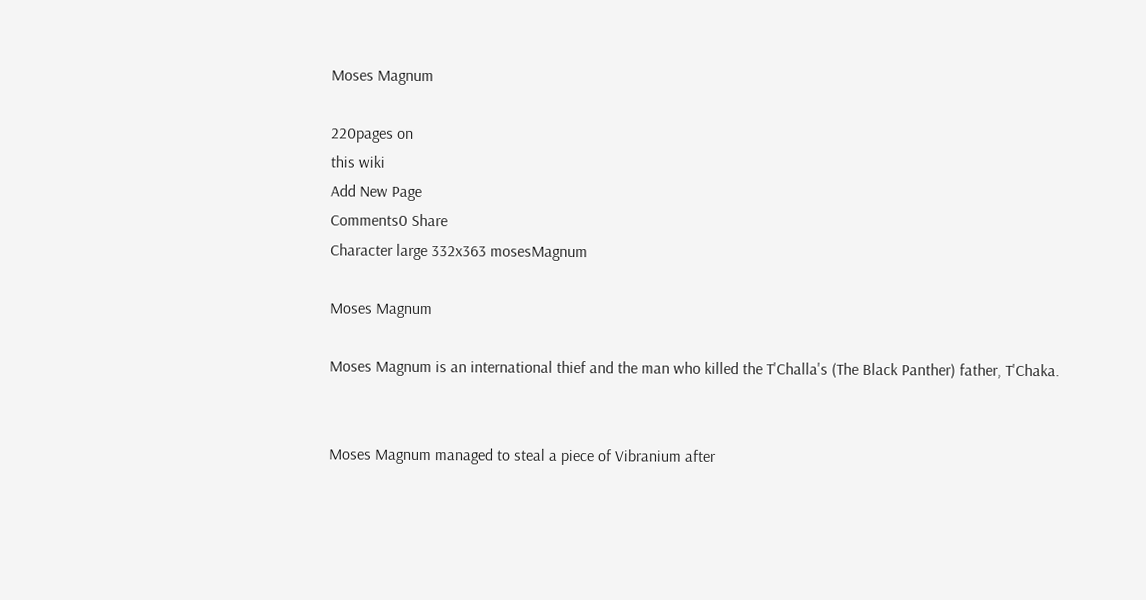Moses Magnum

220pages on
this wiki
Add New Page
Comments0 Share
Character large 332x363 mosesMagnum

Moses Magnum

Moses Magnum is an international thief and the man who killed the T'Challa's (The Black Panther) father, T'Chaka.


Moses Magnum managed to steal a piece of Vibranium after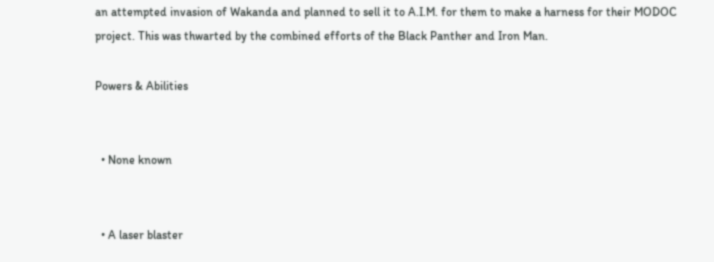an attempted invasion of Wakanda and planned to sell it to A.I.M. for them to make a harness for their MODOC project. This was thwarted by the combined efforts of the Black Panther and Iron Man.

Powers & Abilities


  • None known


  • A laser blaster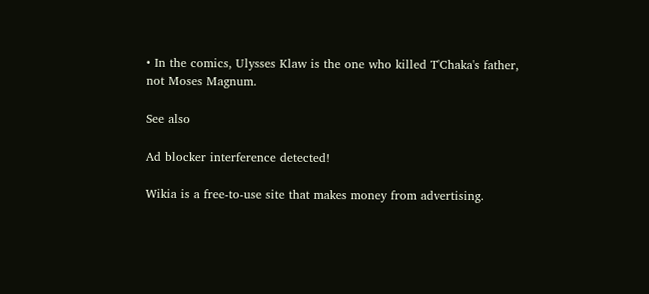• In the comics, Ulysses Klaw is the one who killed T'Chaka's father, not Moses Magnum.

See also

Ad blocker interference detected!

Wikia is a free-to-use site that makes money from advertising.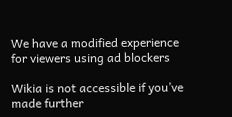We have a modified experience for viewers using ad blockers

Wikia is not accessible if you’ve made further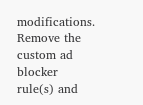modifications. Remove the custom ad blocker rule(s) and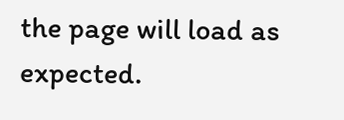the page will load as expected.